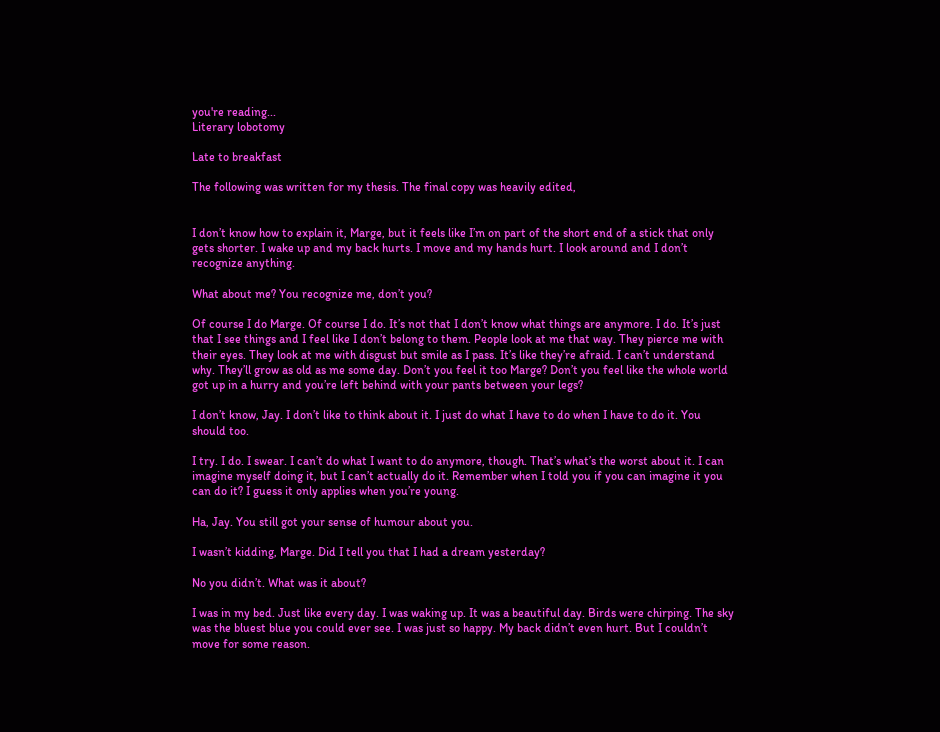you're reading...
Literary lobotomy

Late to breakfast

The following was written for my thesis. The final copy was heavily edited,


I don’t know how to explain it, Marge, but it feels like I’m on part of the short end of a stick that only gets shorter. I wake up and my back hurts. I move and my hands hurt. I look around and I don’t recognize anything.

What about me? You recognize me, don’t you?

Of course I do Marge. Of course I do. It’s not that I don’t know what things are anymore. I do. It’s just that I see things and I feel like I don’t belong to them. People look at me that way. They pierce me with their eyes. They look at me with disgust but smile as I pass. It’s like they’re afraid. I can’t understand why. They’ll grow as old as me some day. Don’t you feel it too Marge? Don’t you feel like the whole world got up in a hurry and you’re left behind with your pants between your legs?

I don’t know, Jay. I don’t like to think about it. I just do what I have to do when I have to do it. You should too.

I try. I do. I swear. I can’t do what I want to do anymore, though. That’s what’s the worst about it. I can imagine myself doing it, but I can’t actually do it. Remember when I told you if you can imagine it you can do it? I guess it only applies when you’re young.

Ha, Jay. You still got your sense of humour about you.

I wasn’t kidding, Marge. Did I tell you that I had a dream yesterday?

No you didn’t. What was it about?

I was in my bed. Just like every day. I was waking up. It was a beautiful day. Birds were chirping. The sky was the bluest blue you could ever see. I was just so happy. My back didn’t even hurt. But I couldn’t move for some reason.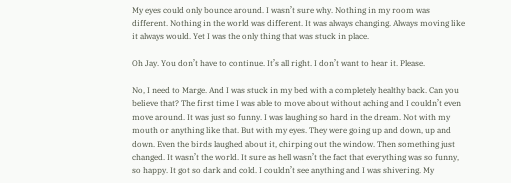My eyes could only bounce around. I wasn’t sure why. Nothing in my room was different. Nothing in the world was different. It was always changing. Always moving like it always would. Yet I was the only thing that was stuck in place.

Oh Jay. You don’t have to continue. It’s all right. I don’t want to hear it. Please.

No, I need to Marge. And I was stuck in my bed with a completely healthy back. Can you believe that? The first time I was able to move about without aching and I couldn’t even move around. It was just so funny. I was laughing so hard in the dream. Not with my mouth or anything like that. But with my eyes. They were going up and down, up and down. Even the birds laughed about it, chirping out the window. Then something just changed. It wasn’t the world. It sure as hell wasn’t the fact that everything was so funny, so happy. It got so dark and cold. I couldn’t see anything and I was shivering. My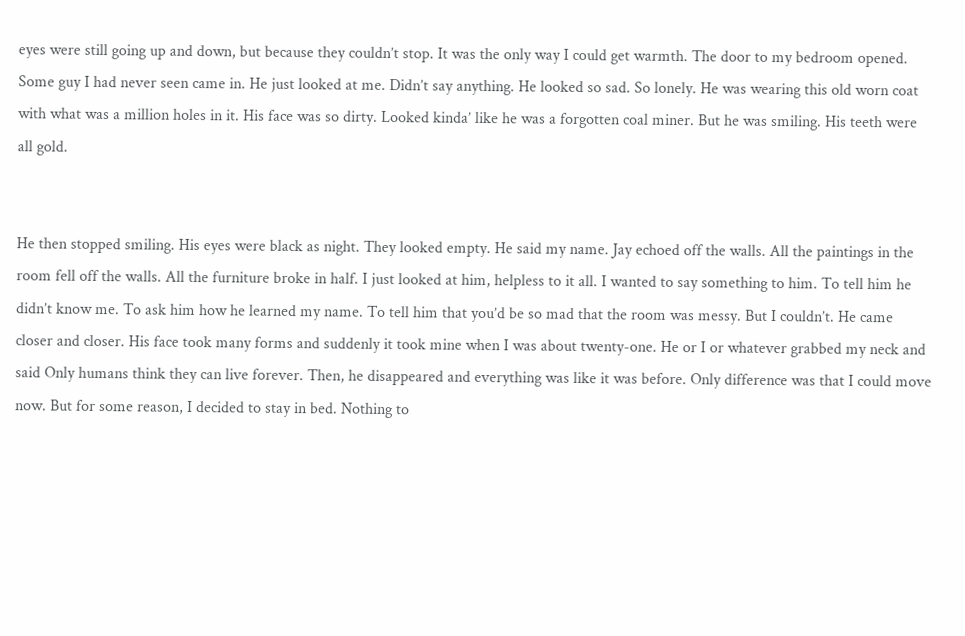eyes were still going up and down, but because they couldn’t stop. It was the only way I could get warmth. The door to my bedroom opened. Some guy I had never seen came in. He just looked at me. Didn’t say anything. He looked so sad. So lonely. He was wearing this old worn coat with what was a million holes in it. His face was so dirty. Looked kinda’ like he was a forgotten coal miner. But he was smiling. His teeth were all gold.


He then stopped smiling. His eyes were black as night. They looked empty. He said my name. Jay echoed off the walls. All the paintings in the room fell off the walls. All the furniture broke in half. I just looked at him, helpless to it all. I wanted to say something to him. To tell him he didn’t know me. To ask him how he learned my name. To tell him that you’d be so mad that the room was messy. But I couldn’t. He came closer and closer. His face took many forms and suddenly it took mine when I was about twenty-one. He or I or whatever grabbed my neck and said Only humans think they can live forever. Then, he disappeared and everything was like it was before. Only difference was that I could move now. But for some reason, I decided to stay in bed. Nothing to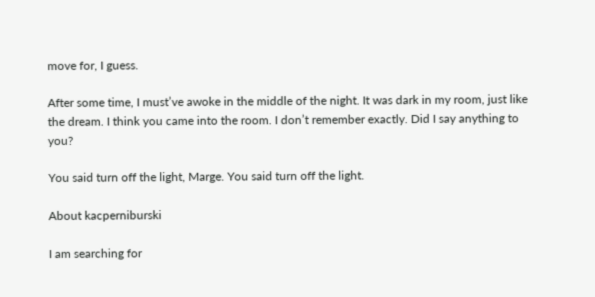move for, I guess.

After some time, I must’ve awoke in the middle of the night. It was dark in my room, just like the dream. I think you came into the room. I don’t remember exactly. Did I say anything to you?

You said turn off the light, Marge. You said turn off the light.

About kacperniburski

I am searching for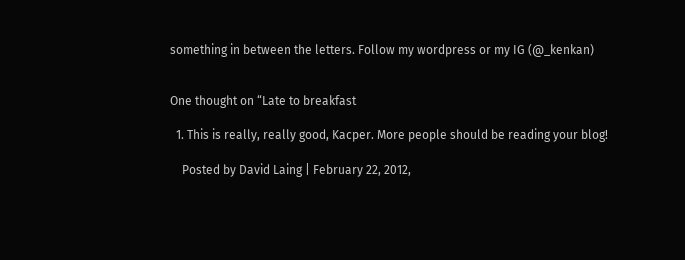something in between the letters. Follow my wordpress or my IG (@_kenkan)


One thought on “Late to breakfast

  1. This is really, really good, Kacper. More people should be reading your blog!

    Posted by David Laing | February 22, 2012,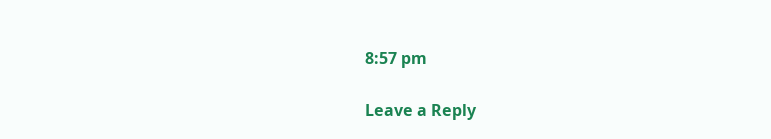8:57 pm

Leave a Reply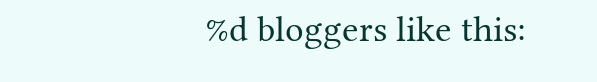%d bloggers like this: